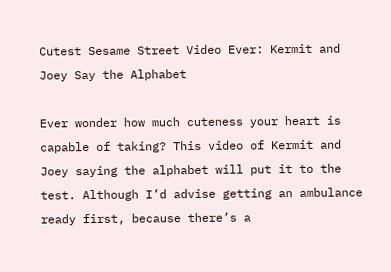Cutest Sesame Street Video Ever: Kermit and Joey Say the Alphabet

Ever wonder how much cuteness your heart is capable of taking? This video of Kermit and Joey saying the alphabet will put it to the test. Although I’d advise getting an ambulance ready first, because there’s a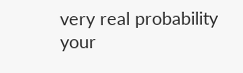very real probability your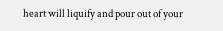heart will liquify and pour out of your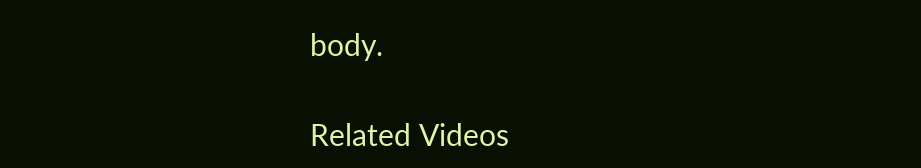body.

Related Videos